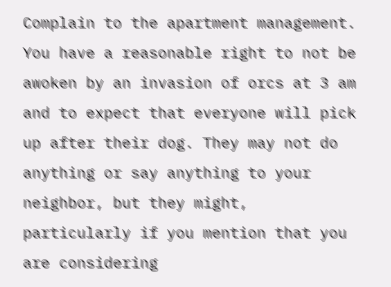Complain to the apartment management. You have a reasonable right to not be awoken by an invasion of orcs at 3 am and to expect that everyone will pick up after their dog. They may not do anything or say anything to your neighbor, but they might, particularly if you mention that you are considering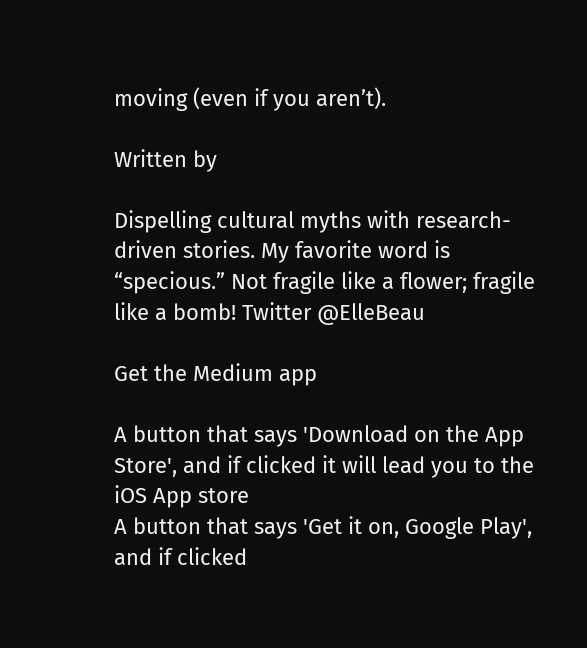moving (even if you aren’t).

Written by

Dispelling cultural myths with research-driven stories. My favorite word is “specious.” Not fragile like a flower; fragile like a bomb! Twitter @ElleBeau

Get the Medium app

A button that says 'Download on the App Store', and if clicked it will lead you to the iOS App store
A button that says 'Get it on, Google Play', and if clicked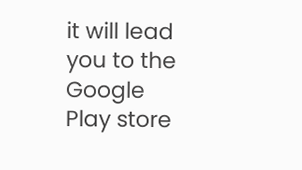it will lead you to the Google Play store